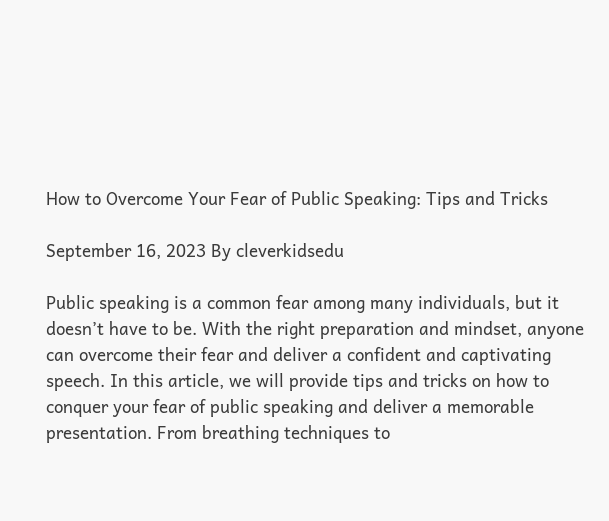How to Overcome Your Fear of Public Speaking: Tips and Tricks

September 16, 2023 By cleverkidsedu

Public speaking is a common fear among many individuals, but it doesn’t have to be. With the right preparation and mindset, anyone can overcome their fear and deliver a confident and captivating speech. In this article, we will provide tips and tricks on how to conquer your fear of public speaking and deliver a memorable presentation. From breathing techniques to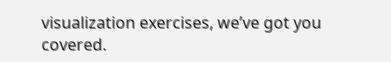visualization exercises, we’ve got you covered.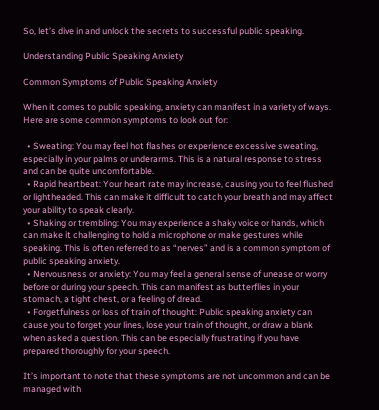So, let’s dive in and unlock the secrets to successful public speaking.

Understanding Public Speaking Anxiety

Common Symptoms of Public Speaking Anxiety

When it comes to public speaking, anxiety can manifest in a variety of ways. Here are some common symptoms to look out for:

  • Sweating: You may feel hot flashes or experience excessive sweating, especially in your palms or underarms. This is a natural response to stress and can be quite uncomfortable.
  • Rapid heartbeat: Your heart rate may increase, causing you to feel flushed or lightheaded. This can make it difficult to catch your breath and may affect your ability to speak clearly.
  • Shaking or trembling: You may experience a shaky voice or hands, which can make it challenging to hold a microphone or make gestures while speaking. This is often referred to as “nerves” and is a common symptom of public speaking anxiety.
  • Nervousness or anxiety: You may feel a general sense of unease or worry before or during your speech. This can manifest as butterflies in your stomach, a tight chest, or a feeling of dread.
  • Forgetfulness or loss of train of thought: Public speaking anxiety can cause you to forget your lines, lose your train of thought, or draw a blank when asked a question. This can be especially frustrating if you have prepared thoroughly for your speech.

It’s important to note that these symptoms are not uncommon and can be managed with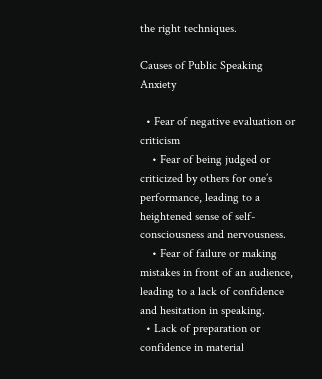the right techniques.

Causes of Public Speaking Anxiety

  • Fear of negative evaluation or criticism
    • Fear of being judged or criticized by others for one’s performance, leading to a heightened sense of self-consciousness and nervousness.
    • Fear of failure or making mistakes in front of an audience, leading to a lack of confidence and hesitation in speaking.
  • Lack of preparation or confidence in material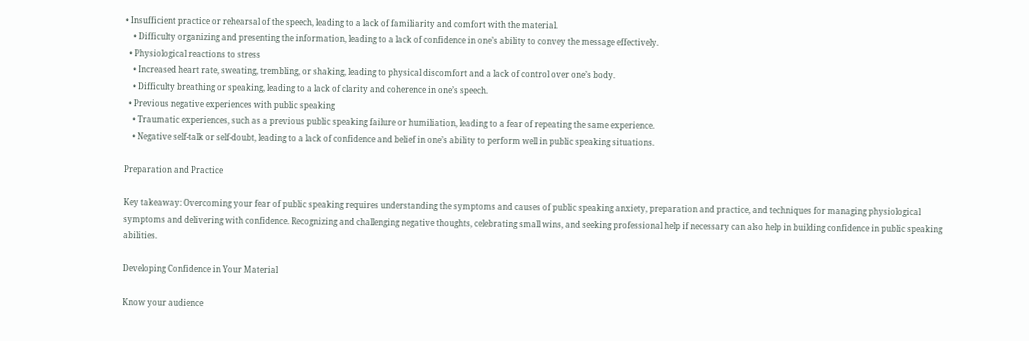• Insufficient practice or rehearsal of the speech, leading to a lack of familiarity and comfort with the material.
    • Difficulty organizing and presenting the information, leading to a lack of confidence in one’s ability to convey the message effectively.
  • Physiological reactions to stress
    • Increased heart rate, sweating, trembling, or shaking, leading to physical discomfort and a lack of control over one’s body.
    • Difficulty breathing or speaking, leading to a lack of clarity and coherence in one’s speech.
  • Previous negative experiences with public speaking
    • Traumatic experiences, such as a previous public speaking failure or humiliation, leading to a fear of repeating the same experience.
    • Negative self-talk or self-doubt, leading to a lack of confidence and belief in one’s ability to perform well in public speaking situations.

Preparation and Practice

Key takeaway: Overcoming your fear of public speaking requires understanding the symptoms and causes of public speaking anxiety, preparation and practice, and techniques for managing physiological symptoms and delivering with confidence. Recognizing and challenging negative thoughts, celebrating small wins, and seeking professional help if necessary can also help in building confidence in public speaking abilities.

Developing Confidence in Your Material

Know your audience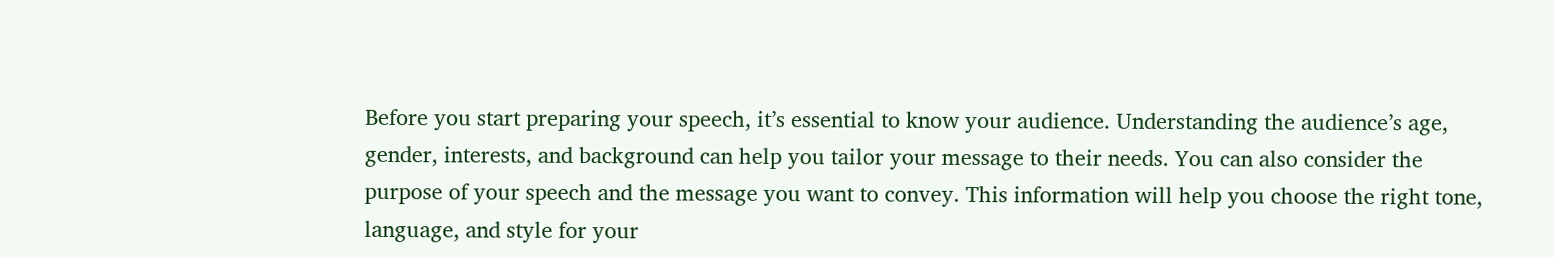Before you start preparing your speech, it’s essential to know your audience. Understanding the audience’s age, gender, interests, and background can help you tailor your message to their needs. You can also consider the purpose of your speech and the message you want to convey. This information will help you choose the right tone, language, and style for your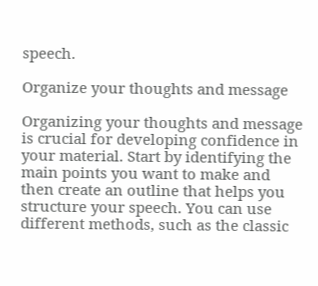speech.

Organize your thoughts and message

Organizing your thoughts and message is crucial for developing confidence in your material. Start by identifying the main points you want to make and then create an outline that helps you structure your speech. You can use different methods, such as the classic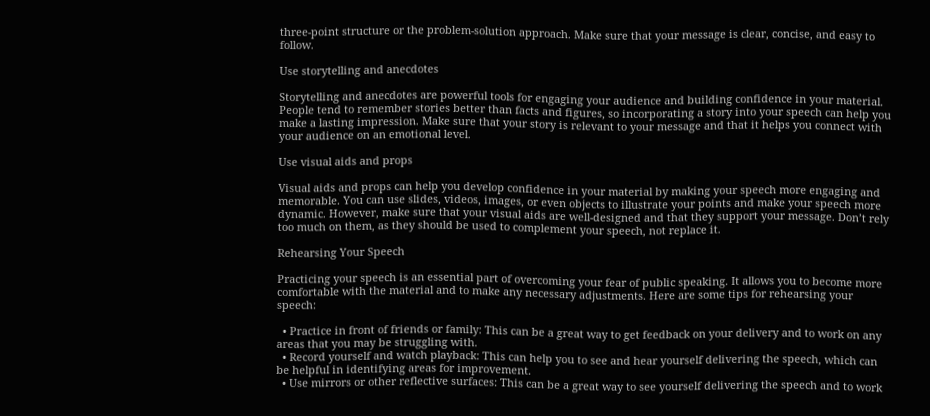three-point structure or the problem-solution approach. Make sure that your message is clear, concise, and easy to follow.

Use storytelling and anecdotes

Storytelling and anecdotes are powerful tools for engaging your audience and building confidence in your material. People tend to remember stories better than facts and figures, so incorporating a story into your speech can help you make a lasting impression. Make sure that your story is relevant to your message and that it helps you connect with your audience on an emotional level.

Use visual aids and props

Visual aids and props can help you develop confidence in your material by making your speech more engaging and memorable. You can use slides, videos, images, or even objects to illustrate your points and make your speech more dynamic. However, make sure that your visual aids are well-designed and that they support your message. Don’t rely too much on them, as they should be used to complement your speech, not replace it.

Rehearsing Your Speech

Practicing your speech is an essential part of overcoming your fear of public speaking. It allows you to become more comfortable with the material and to make any necessary adjustments. Here are some tips for rehearsing your speech:

  • Practice in front of friends or family: This can be a great way to get feedback on your delivery and to work on any areas that you may be struggling with.
  • Record yourself and watch playback: This can help you to see and hear yourself delivering the speech, which can be helpful in identifying areas for improvement.
  • Use mirrors or other reflective surfaces: This can be a great way to see yourself delivering the speech and to work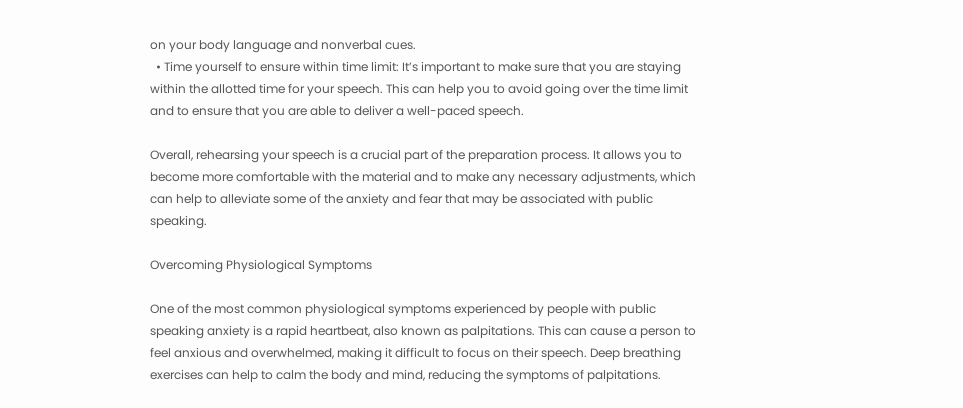on your body language and nonverbal cues.
  • Time yourself to ensure within time limit: It’s important to make sure that you are staying within the allotted time for your speech. This can help you to avoid going over the time limit and to ensure that you are able to deliver a well-paced speech.

Overall, rehearsing your speech is a crucial part of the preparation process. It allows you to become more comfortable with the material and to make any necessary adjustments, which can help to alleviate some of the anxiety and fear that may be associated with public speaking.

Overcoming Physiological Symptoms

One of the most common physiological symptoms experienced by people with public speaking anxiety is a rapid heartbeat, also known as palpitations. This can cause a person to feel anxious and overwhelmed, making it difficult to focus on their speech. Deep breathing exercises can help to calm the body and mind, reducing the symptoms of palpitations.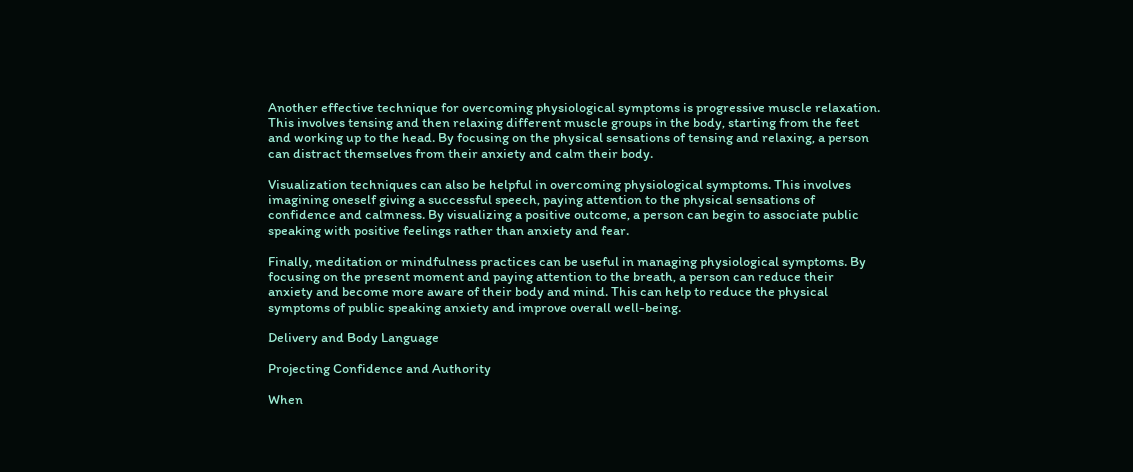Another effective technique for overcoming physiological symptoms is progressive muscle relaxation. This involves tensing and then relaxing different muscle groups in the body, starting from the feet and working up to the head. By focusing on the physical sensations of tensing and relaxing, a person can distract themselves from their anxiety and calm their body.

Visualization techniques can also be helpful in overcoming physiological symptoms. This involves imagining oneself giving a successful speech, paying attention to the physical sensations of confidence and calmness. By visualizing a positive outcome, a person can begin to associate public speaking with positive feelings rather than anxiety and fear.

Finally, meditation or mindfulness practices can be useful in managing physiological symptoms. By focusing on the present moment and paying attention to the breath, a person can reduce their anxiety and become more aware of their body and mind. This can help to reduce the physical symptoms of public speaking anxiety and improve overall well-being.

Delivery and Body Language

Projecting Confidence and Authority

When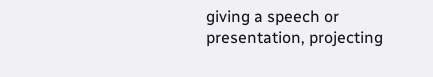giving a speech or presentation, projecting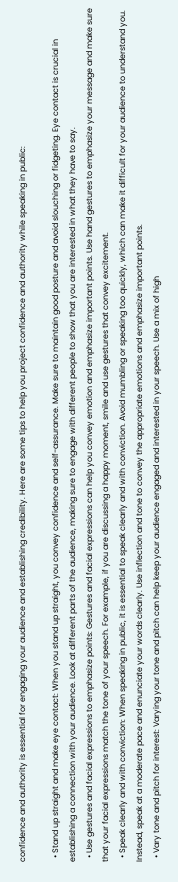confidence and authority is essential for engaging your audience and establishing credibility. Here are some tips to help you project confidence and authority while speaking in public:

  • Stand up straight and make eye contact: When you stand up straight, you convey confidence and self-assurance. Make sure to maintain good posture and avoid slouching or fidgeting. Eye contact is crucial in establishing a connection with your audience. Look at different parts of the audience, making sure to engage with different people to show that you are interested in what they have to say.
  • Use gestures and facial expressions to emphasize points: Gestures and facial expressions can help you convey emotion and emphasize important points. Use hand gestures to emphasize your message and make sure that your facial expressions match the tone of your speech. For example, if you are discussing a happy moment, smile and use gestures that convey excitement.
  • Speak clearly and with conviction: When speaking in public, it is essential to speak clearly and with conviction. Avoid mumbling or speaking too quickly, which can make it difficult for your audience to understand you. Instead, speak at a moderate pace and enunciate your words clearly. Use inflection and tone to convey the appropriate emotions and emphasize important points.
  • Vary tone and pitch for interest: Varying your tone and pitch can help keep your audience engaged and interested in your speech. Use a mix of high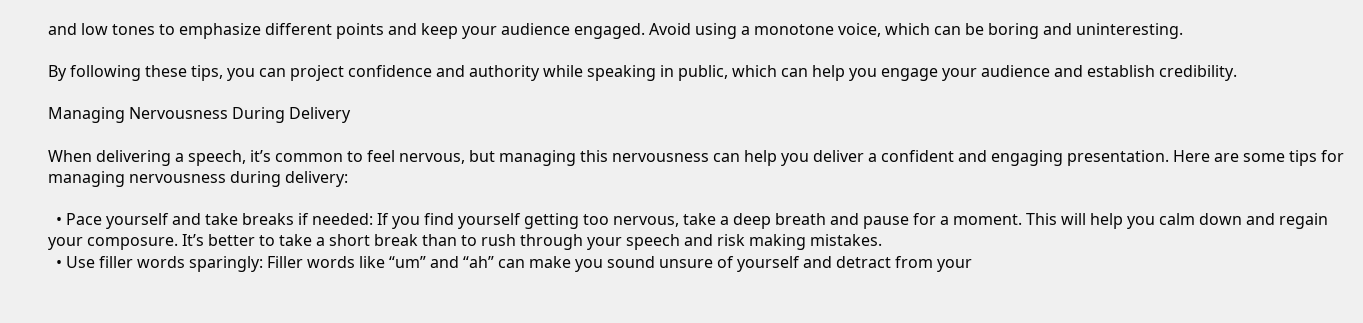and low tones to emphasize different points and keep your audience engaged. Avoid using a monotone voice, which can be boring and uninteresting.

By following these tips, you can project confidence and authority while speaking in public, which can help you engage your audience and establish credibility.

Managing Nervousness During Delivery

When delivering a speech, it’s common to feel nervous, but managing this nervousness can help you deliver a confident and engaging presentation. Here are some tips for managing nervousness during delivery:

  • Pace yourself and take breaks if needed: If you find yourself getting too nervous, take a deep breath and pause for a moment. This will help you calm down and regain your composure. It’s better to take a short break than to rush through your speech and risk making mistakes.
  • Use filler words sparingly: Filler words like “um” and “ah” can make you sound unsure of yourself and detract from your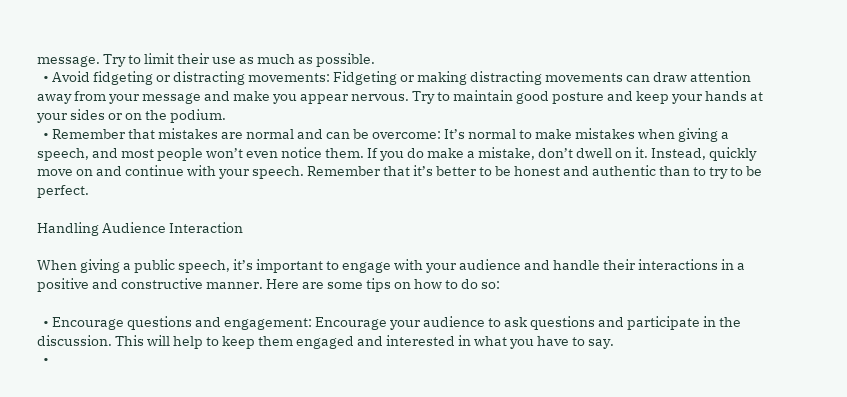message. Try to limit their use as much as possible.
  • Avoid fidgeting or distracting movements: Fidgeting or making distracting movements can draw attention away from your message and make you appear nervous. Try to maintain good posture and keep your hands at your sides or on the podium.
  • Remember that mistakes are normal and can be overcome: It’s normal to make mistakes when giving a speech, and most people won’t even notice them. If you do make a mistake, don’t dwell on it. Instead, quickly move on and continue with your speech. Remember that it’s better to be honest and authentic than to try to be perfect.

Handling Audience Interaction

When giving a public speech, it’s important to engage with your audience and handle their interactions in a positive and constructive manner. Here are some tips on how to do so:

  • Encourage questions and engagement: Encourage your audience to ask questions and participate in the discussion. This will help to keep them engaged and interested in what you have to say.
  •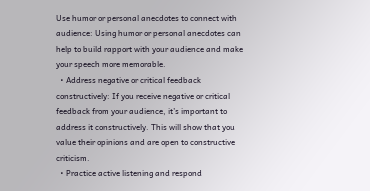Use humor or personal anecdotes to connect with audience: Using humor or personal anecdotes can help to build rapport with your audience and make your speech more memorable.
  • Address negative or critical feedback constructively: If you receive negative or critical feedback from your audience, it’s important to address it constructively. This will show that you value their opinions and are open to constructive criticism.
  • Practice active listening and respond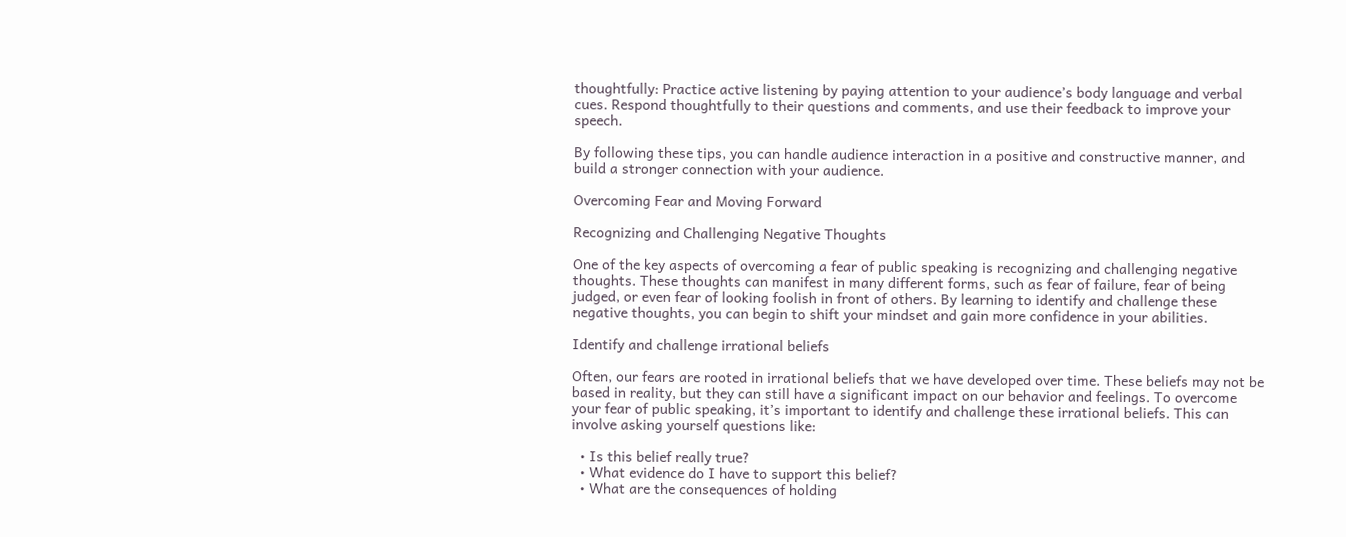thoughtfully: Practice active listening by paying attention to your audience’s body language and verbal cues. Respond thoughtfully to their questions and comments, and use their feedback to improve your speech.

By following these tips, you can handle audience interaction in a positive and constructive manner, and build a stronger connection with your audience.

Overcoming Fear and Moving Forward

Recognizing and Challenging Negative Thoughts

One of the key aspects of overcoming a fear of public speaking is recognizing and challenging negative thoughts. These thoughts can manifest in many different forms, such as fear of failure, fear of being judged, or even fear of looking foolish in front of others. By learning to identify and challenge these negative thoughts, you can begin to shift your mindset and gain more confidence in your abilities.

Identify and challenge irrational beliefs

Often, our fears are rooted in irrational beliefs that we have developed over time. These beliefs may not be based in reality, but they can still have a significant impact on our behavior and feelings. To overcome your fear of public speaking, it’s important to identify and challenge these irrational beliefs. This can involve asking yourself questions like:

  • Is this belief really true?
  • What evidence do I have to support this belief?
  • What are the consequences of holding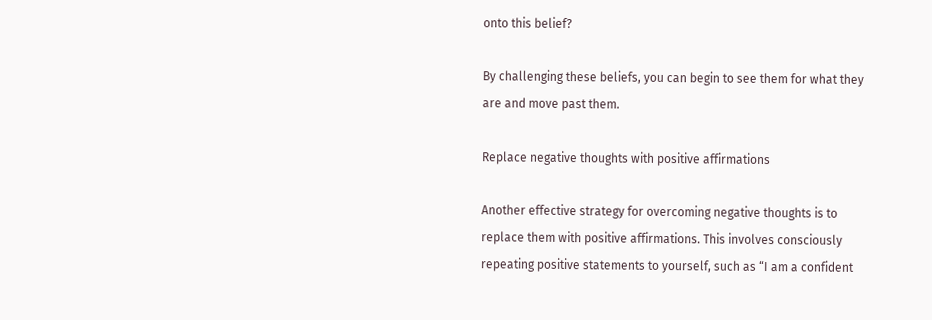onto this belief?

By challenging these beliefs, you can begin to see them for what they are and move past them.

Replace negative thoughts with positive affirmations

Another effective strategy for overcoming negative thoughts is to replace them with positive affirmations. This involves consciously repeating positive statements to yourself, such as “I am a confident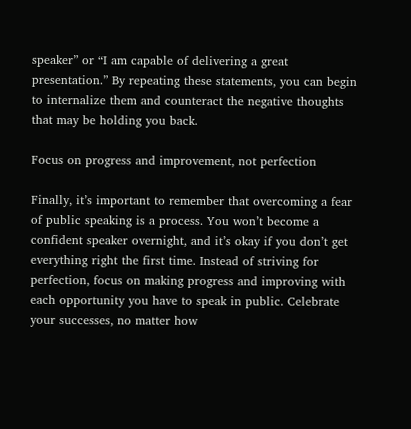speaker” or “I am capable of delivering a great presentation.” By repeating these statements, you can begin to internalize them and counteract the negative thoughts that may be holding you back.

Focus on progress and improvement, not perfection

Finally, it’s important to remember that overcoming a fear of public speaking is a process. You won’t become a confident speaker overnight, and it’s okay if you don’t get everything right the first time. Instead of striving for perfection, focus on making progress and improving with each opportunity you have to speak in public. Celebrate your successes, no matter how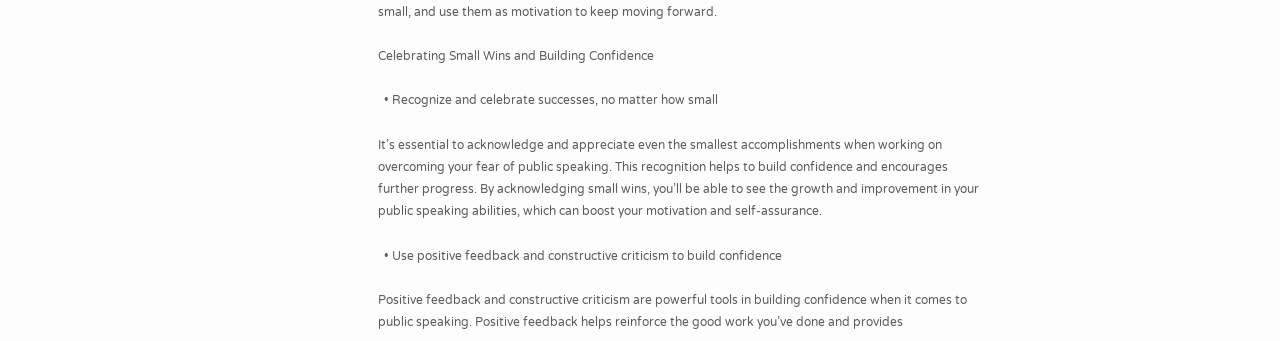small, and use them as motivation to keep moving forward.

Celebrating Small Wins and Building Confidence

  • Recognize and celebrate successes, no matter how small

It’s essential to acknowledge and appreciate even the smallest accomplishments when working on overcoming your fear of public speaking. This recognition helps to build confidence and encourages further progress. By acknowledging small wins, you’ll be able to see the growth and improvement in your public speaking abilities, which can boost your motivation and self-assurance.

  • Use positive feedback and constructive criticism to build confidence

Positive feedback and constructive criticism are powerful tools in building confidence when it comes to public speaking. Positive feedback helps reinforce the good work you’ve done and provides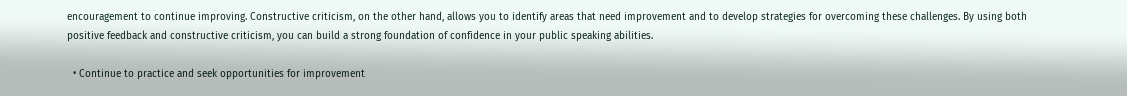encouragement to continue improving. Constructive criticism, on the other hand, allows you to identify areas that need improvement and to develop strategies for overcoming these challenges. By using both positive feedback and constructive criticism, you can build a strong foundation of confidence in your public speaking abilities.

  • Continue to practice and seek opportunities for improvement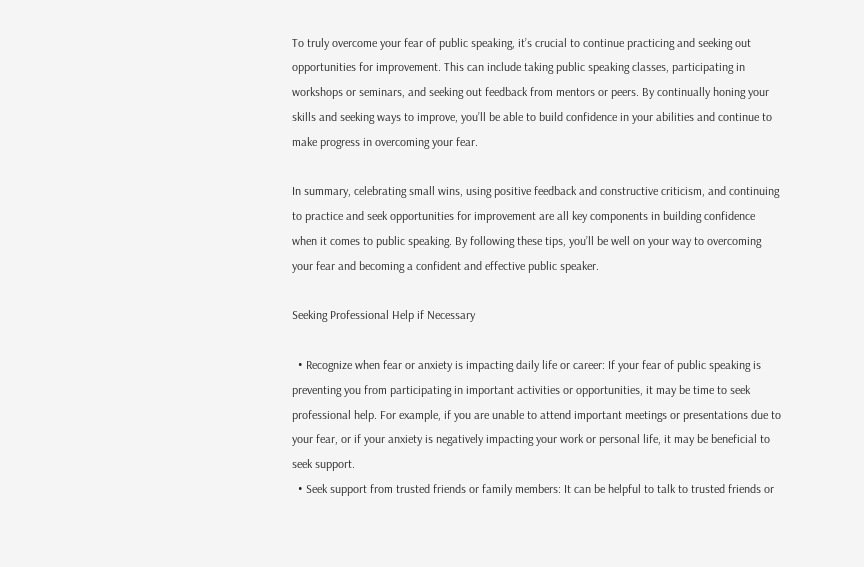To truly overcome your fear of public speaking, it’s crucial to continue practicing and seeking out opportunities for improvement. This can include taking public speaking classes, participating in workshops or seminars, and seeking out feedback from mentors or peers. By continually honing your skills and seeking ways to improve, you’ll be able to build confidence in your abilities and continue to make progress in overcoming your fear.

In summary, celebrating small wins, using positive feedback and constructive criticism, and continuing to practice and seek opportunities for improvement are all key components in building confidence when it comes to public speaking. By following these tips, you’ll be well on your way to overcoming your fear and becoming a confident and effective public speaker.

Seeking Professional Help if Necessary

  • Recognize when fear or anxiety is impacting daily life or career: If your fear of public speaking is preventing you from participating in important activities or opportunities, it may be time to seek professional help. For example, if you are unable to attend important meetings or presentations due to your fear, or if your anxiety is negatively impacting your work or personal life, it may be beneficial to seek support.
  • Seek support from trusted friends or family members: It can be helpful to talk to trusted friends or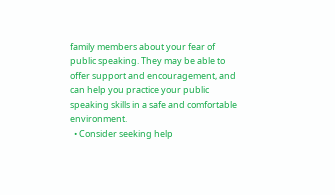family members about your fear of public speaking. They may be able to offer support and encouragement, and can help you practice your public speaking skills in a safe and comfortable environment.
  • Consider seeking help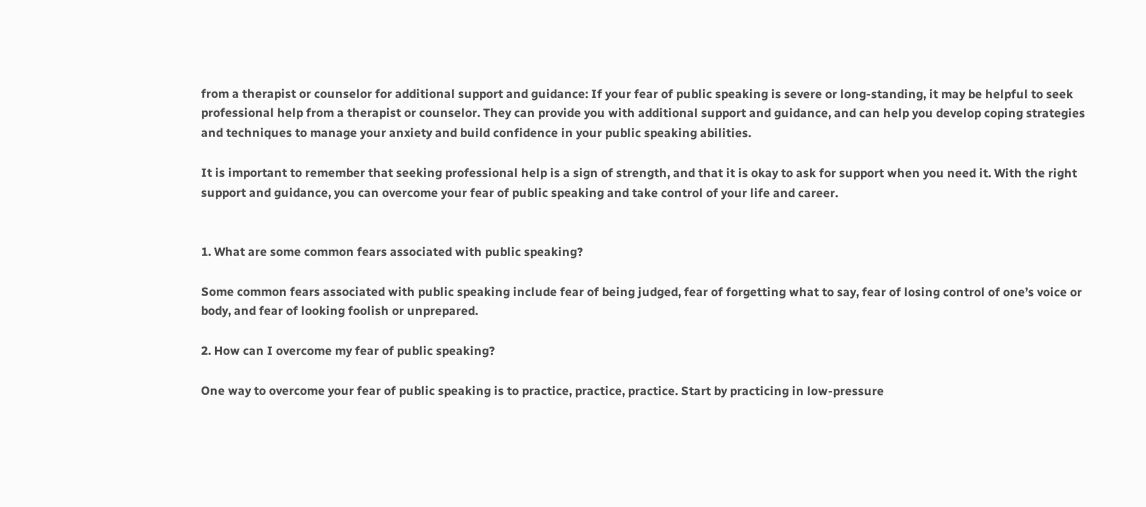from a therapist or counselor for additional support and guidance: If your fear of public speaking is severe or long-standing, it may be helpful to seek professional help from a therapist or counselor. They can provide you with additional support and guidance, and can help you develop coping strategies and techniques to manage your anxiety and build confidence in your public speaking abilities.

It is important to remember that seeking professional help is a sign of strength, and that it is okay to ask for support when you need it. With the right support and guidance, you can overcome your fear of public speaking and take control of your life and career.


1. What are some common fears associated with public speaking?

Some common fears associated with public speaking include fear of being judged, fear of forgetting what to say, fear of losing control of one’s voice or body, and fear of looking foolish or unprepared.

2. How can I overcome my fear of public speaking?

One way to overcome your fear of public speaking is to practice, practice, practice. Start by practicing in low-pressure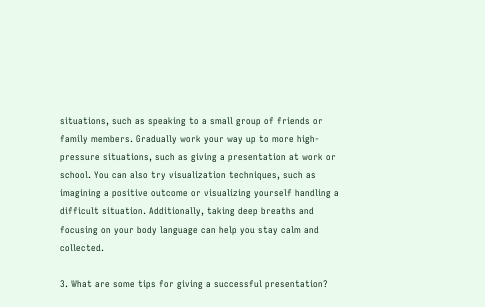situations, such as speaking to a small group of friends or family members. Gradually work your way up to more high-pressure situations, such as giving a presentation at work or school. You can also try visualization techniques, such as imagining a positive outcome or visualizing yourself handling a difficult situation. Additionally, taking deep breaths and focusing on your body language can help you stay calm and collected.

3. What are some tips for giving a successful presentation?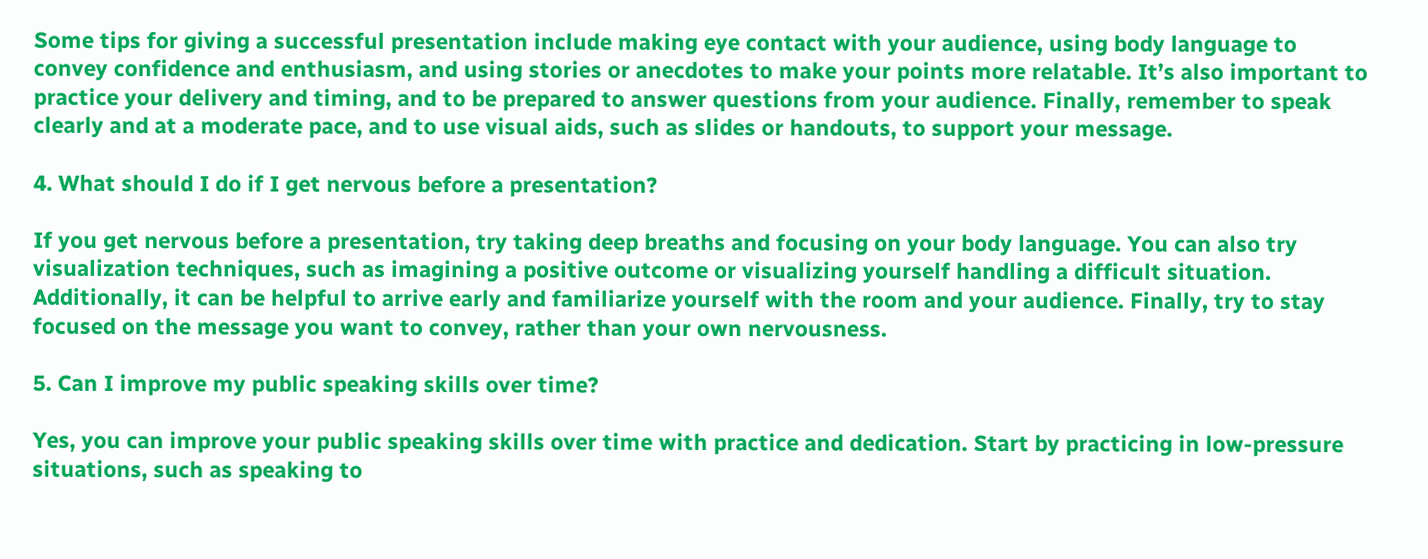Some tips for giving a successful presentation include making eye contact with your audience, using body language to convey confidence and enthusiasm, and using stories or anecdotes to make your points more relatable. It’s also important to practice your delivery and timing, and to be prepared to answer questions from your audience. Finally, remember to speak clearly and at a moderate pace, and to use visual aids, such as slides or handouts, to support your message.

4. What should I do if I get nervous before a presentation?

If you get nervous before a presentation, try taking deep breaths and focusing on your body language. You can also try visualization techniques, such as imagining a positive outcome or visualizing yourself handling a difficult situation. Additionally, it can be helpful to arrive early and familiarize yourself with the room and your audience. Finally, try to stay focused on the message you want to convey, rather than your own nervousness.

5. Can I improve my public speaking skills over time?

Yes, you can improve your public speaking skills over time with practice and dedication. Start by practicing in low-pressure situations, such as speaking to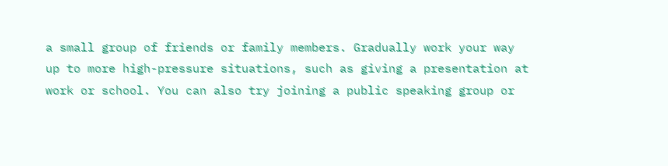a small group of friends or family members. Gradually work your way up to more high-pressure situations, such as giving a presentation at work or school. You can also try joining a public speaking group or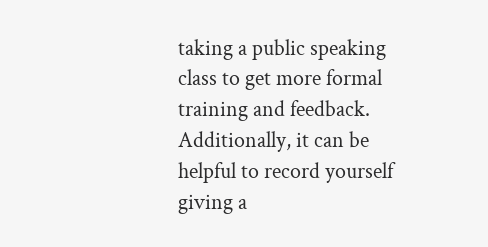taking a public speaking class to get more formal training and feedback. Additionally, it can be helpful to record yourself giving a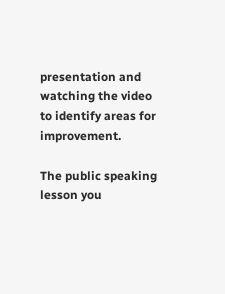presentation and watching the video to identify areas for improvement.

The public speaking lesson you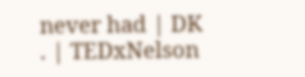never had | DK . | TEDxNelson